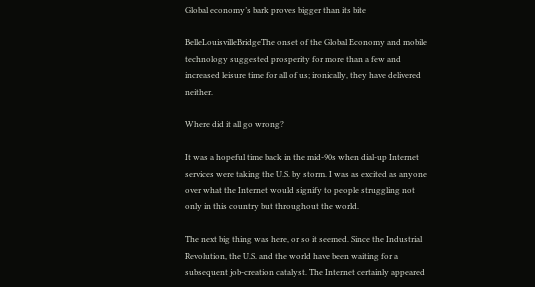Global economy’s bark proves bigger than its bite

BelleLouisvilleBridgeThe onset of the Global Economy and mobile technology suggested prosperity for more than a few and increased leisure time for all of us; ironically, they have delivered neither.

Where did it all go wrong?

It was a hopeful time back in the mid-90s when dial-up Internet services were taking the U.S. by storm. I was as excited as anyone over what the Internet would signify to people struggling not only in this country but throughout the world.

The next big thing was here, or so it seemed. Since the Industrial Revolution, the U.S. and the world have been waiting for a subsequent job-creation catalyst. The Internet certainly appeared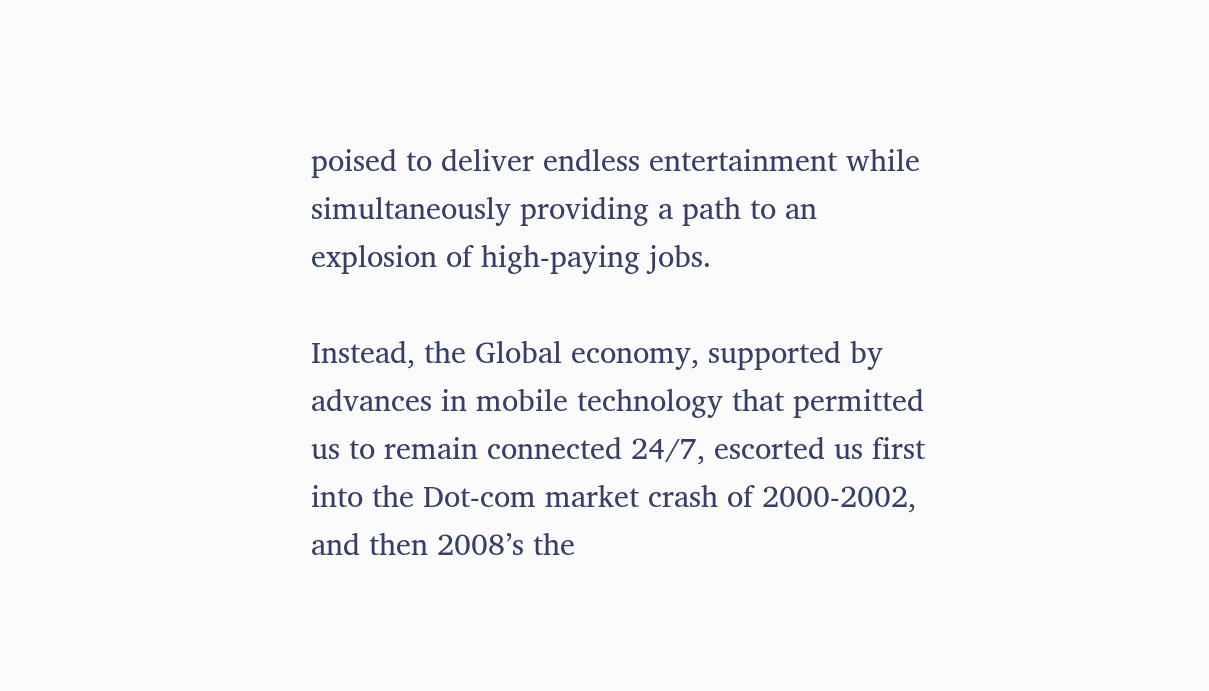poised to deliver endless entertainment while simultaneously providing a path to an explosion of high-paying jobs.

Instead, the Global economy, supported by advances in mobile technology that permitted us to remain connected 24/7, escorted us first into the Dot-com market crash of 2000-2002, and then 2008’s the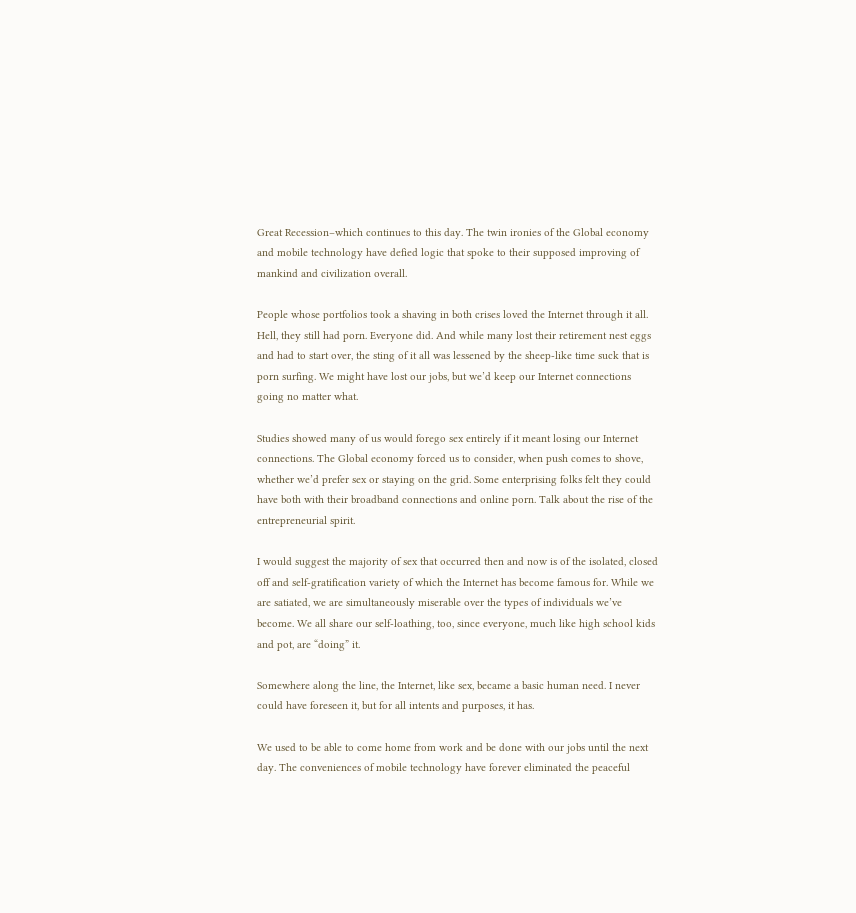Great Recession–which continues to this day. The twin ironies of the Global economy and mobile technology have defied logic that spoke to their supposed improving of mankind and civilization overall.

People whose portfolios took a shaving in both crises loved the Internet through it all. Hell, they still had porn. Everyone did. And while many lost their retirement nest eggs and had to start over, the sting of it all was lessened by the sheep-like time suck that is porn surfing. We might have lost our jobs, but we’d keep our Internet connections going no matter what.

Studies showed many of us would forego sex entirely if it meant losing our Internet connections. The Global economy forced us to consider, when push comes to shove, whether we’d prefer sex or staying on the grid. Some enterprising folks felt they could have both with their broadband connections and online porn. Talk about the rise of the entrepreneurial spirit.

I would suggest the majority of sex that occurred then and now is of the isolated, closed off and self-gratification variety of which the Internet has become famous for. While we are satiated, we are simultaneously miserable over the types of individuals we’ve become. We all share our self-loathing, too, since everyone, much like high school kids and pot, are “doing” it.

Somewhere along the line, the Internet, like sex, became a basic human need. I never could have foreseen it, but for all intents and purposes, it has.

We used to be able to come home from work and be done with our jobs until the next day. The conveniences of mobile technology have forever eliminated the peaceful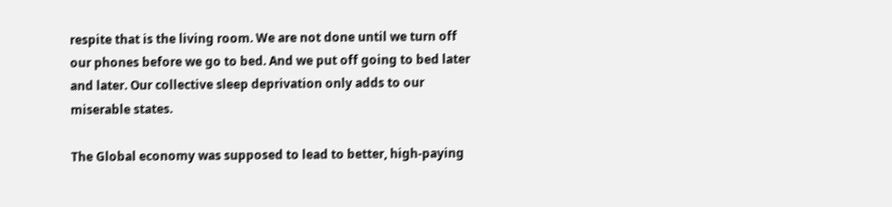respite that is the living room. We are not done until we turn off our phones before we go to bed. And we put off going to bed later and later. Our collective sleep deprivation only adds to our miserable states.

The Global economy was supposed to lead to better, high-paying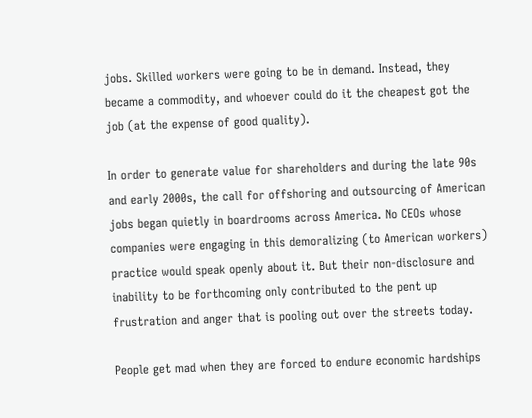jobs. Skilled workers were going to be in demand. Instead, they became a commodity, and whoever could do it the cheapest got the job (at the expense of good quality).

In order to generate value for shareholders and during the late 90s and early 2000s, the call for offshoring and outsourcing of American jobs began quietly in boardrooms across America. No CEOs whose companies were engaging in this demoralizing (to American workers) practice would speak openly about it. But their non-disclosure and inability to be forthcoming only contributed to the pent up frustration and anger that is pooling out over the streets today.

People get mad when they are forced to endure economic hardships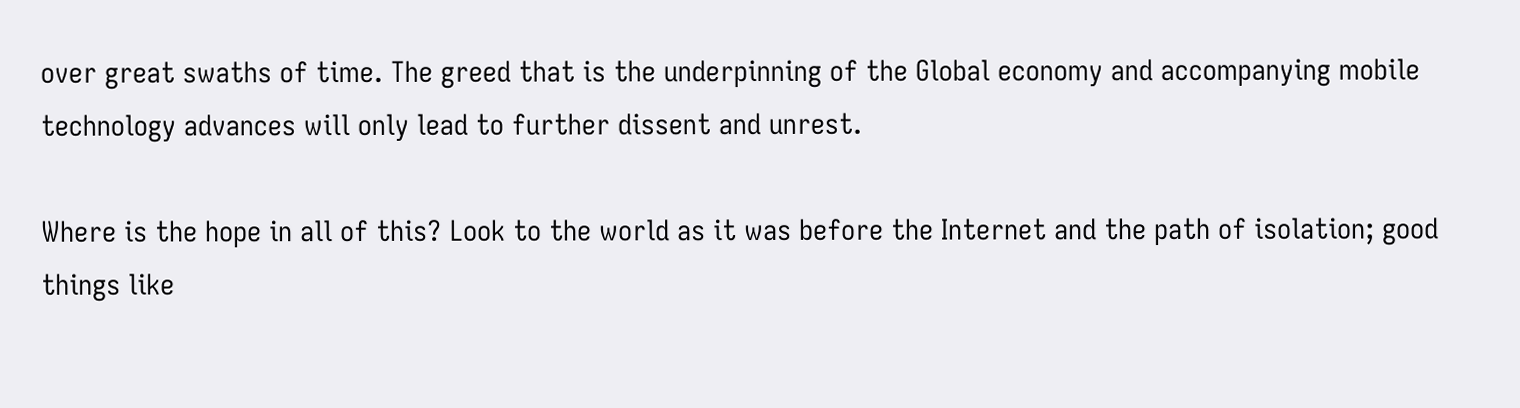over great swaths of time. The greed that is the underpinning of the Global economy and accompanying mobile technology advances will only lead to further dissent and unrest.

Where is the hope in all of this? Look to the world as it was before the Internet and the path of isolation; good things like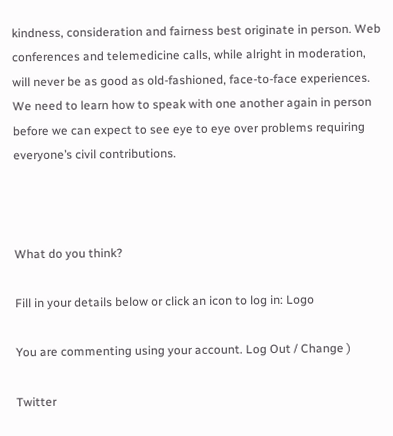kindness, consideration and fairness best originate in person. Web conferences and telemedicine calls, while alright in moderation, will never be as good as old-fashioned, face-to-face experiences. We need to learn how to speak with one another again in person before we can expect to see eye to eye over problems requiring everyone’s civil contributions.



What do you think?

Fill in your details below or click an icon to log in: Logo

You are commenting using your account. Log Out / Change )

Twitter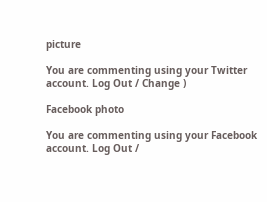picture

You are commenting using your Twitter account. Log Out / Change )

Facebook photo

You are commenting using your Facebook account. Log Out /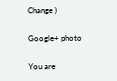Change )

Google+ photo

You are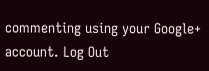commenting using your Google+ account. Log Out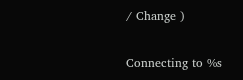/ Change )

Connecting to %s